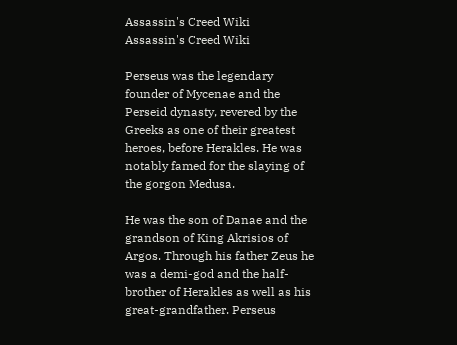Assassin's Creed Wiki
Assassin's Creed Wiki

Perseus was the legendary founder of Mycenae and the Perseid dynasty, revered by the Greeks as one of their greatest heroes, before Herakles. He was notably famed for the slaying of the gorgon Medusa.

He was the son of Danae and the grandson of King Akrisios of Argos. Through his father Zeus he was a demi-god and the half-brother of Herakles as well as his great-grandfather. Perseus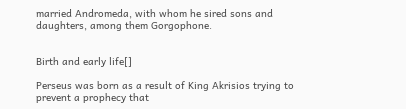married Andromeda, with whom he sired sons and daughters, among them Gorgophone.


Birth and early life[]

Perseus was born as a result of King Akrisios trying to prevent a prophecy that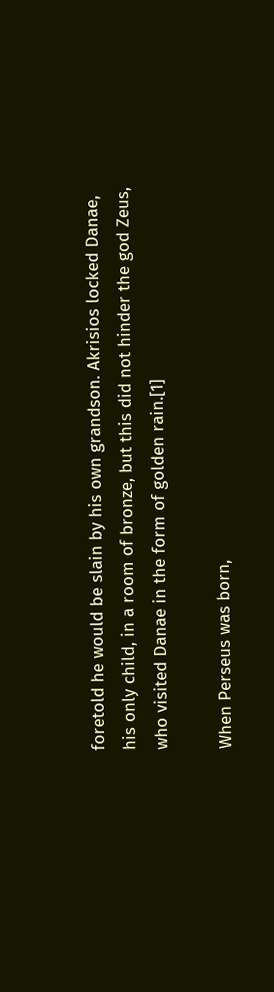foretold he would be slain by his own grandson. Akrisios locked Danae, his only child, in a room of bronze, but this did not hinder the god Zeus, who visited Danae in the form of golden rain.[1]

When Perseus was born,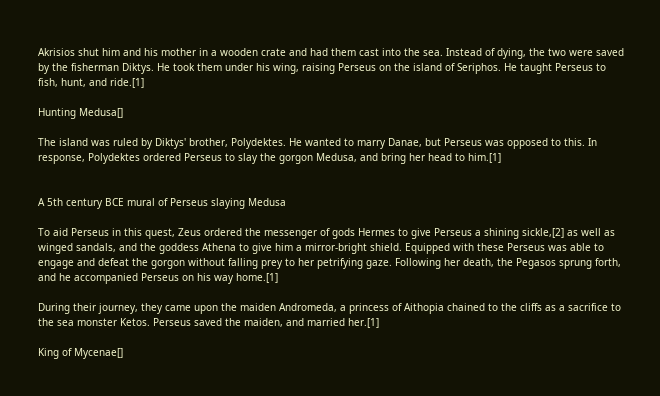Akrisios shut him and his mother in a wooden crate and had them cast into the sea. Instead of dying, the two were saved by the fisherman Diktys. He took them under his wing, raising Perseus on the island of Seriphos. He taught Perseus to fish, hunt, and ride.[1]

Hunting Medusa[]

The island was ruled by Diktys' brother, Polydektes. He wanted to marry Danae, but Perseus was opposed to this. In response, Polydektes ordered Perseus to slay the gorgon Medusa, and bring her head to him.[1]


A 5th century BCE mural of Perseus slaying Medusa

To aid Perseus in this quest, Zeus ordered the messenger of gods Hermes to give Perseus a shining sickle,[2] as well as winged sandals, and the goddess Athena to give him a mirror-bright shield. Equipped with these Perseus was able to engage and defeat the gorgon without falling prey to her petrifying gaze. Following her death, the Pegasos sprung forth, and he accompanied Perseus on his way home.[1]

During their journey, they came upon the maiden Andromeda, a princess of Aithopia chained to the cliffs as a sacrifice to the sea monster Ketos. Perseus saved the maiden, and married her.[1]

King of Mycenae[]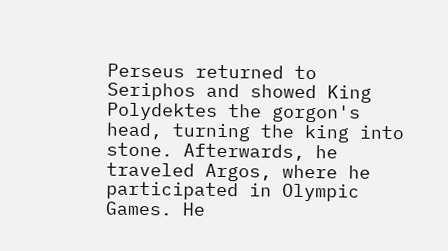Perseus returned to Seriphos and showed King Polydektes the gorgon's head, turning the king into stone. Afterwards, he traveled Argos, where he participated in Olympic Games. He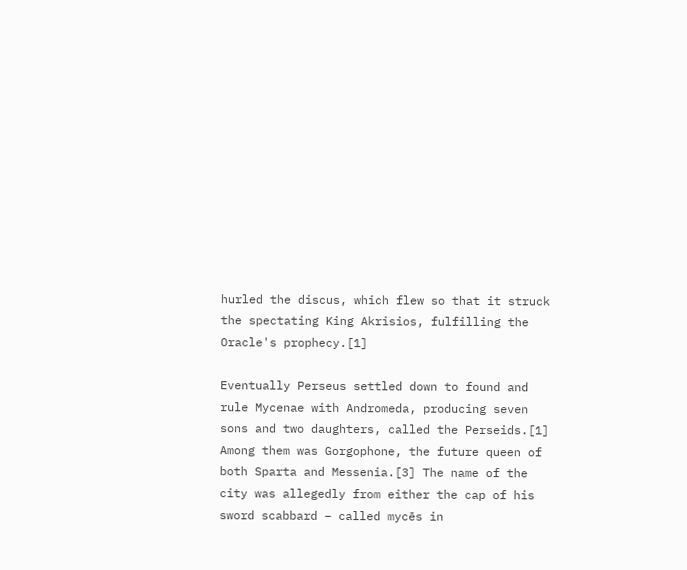hurled the discus, which flew so that it struck the spectating King Akrisios, fulfilling the Oracle's prophecy.[1]

Eventually Perseus settled down to found and rule Mycenae with Andromeda, producing seven sons and two daughters, called the Perseids.[1] Among them was Gorgophone, the future queen of both Sparta and Messenia.[3] The name of the city was allegedly from either the cap of his sword scabbard – called mycēs in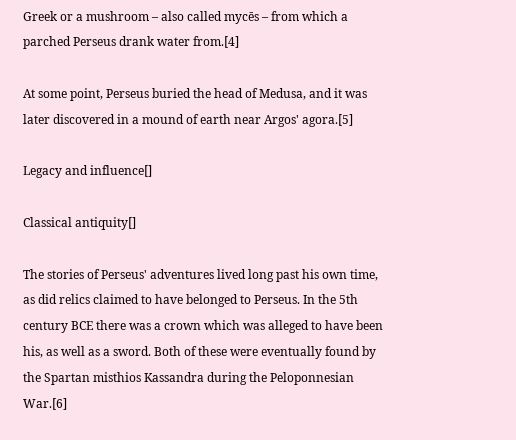Greek or a mushroom – also called mycēs – from which a parched Perseus drank water from.[4]

At some point, Perseus buried the head of Medusa, and it was later discovered in a mound of earth near Argos' agora.[5]

Legacy and influence[]

Classical antiquity[]

The stories of Perseus' adventures lived long past his own time, as did relics claimed to have belonged to Perseus. In the 5th century BCE there was a crown which was alleged to have been his, as well as a sword. Both of these were eventually found by the Spartan misthios Kassandra during the Peloponnesian War.[6]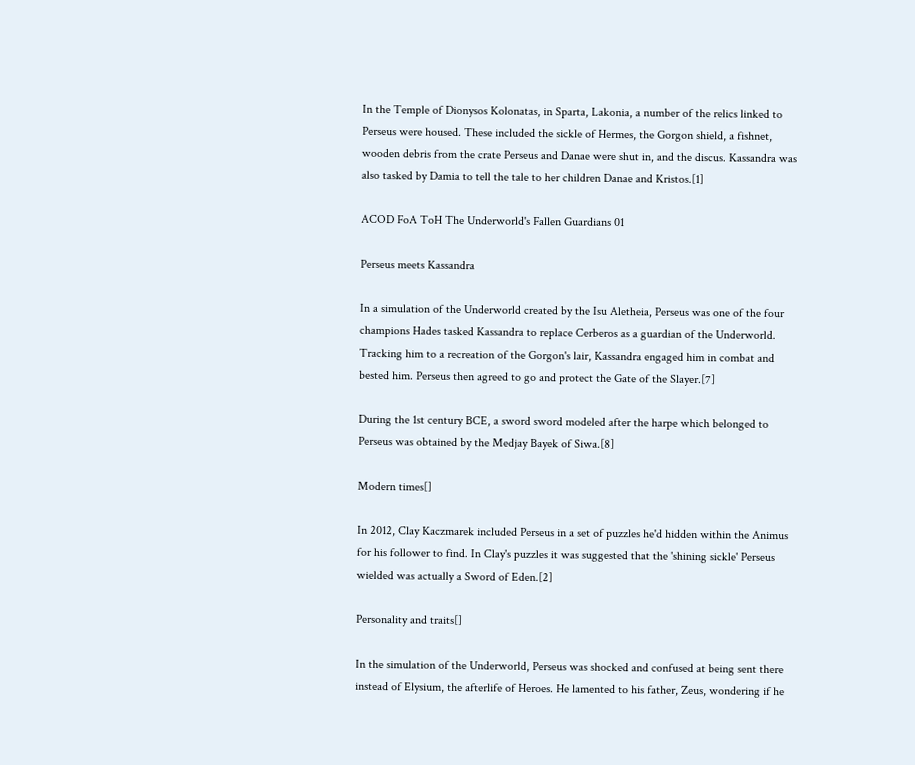In the Temple of Dionysos Kolonatas, in Sparta, Lakonia, a number of the relics linked to Perseus were housed. These included the sickle of Hermes, the Gorgon shield, a fishnet, wooden debris from the crate Perseus and Danae were shut in, and the discus. Kassandra was also tasked by Damia to tell the tale to her children Danae and Kristos.[1]

ACOD FoA ToH The Underworld's Fallen Guardians 01

Perseus meets Kassandra

In a simulation of the Underworld created by the Isu Aletheia, Perseus was one of the four champions Hades tasked Kassandra to replace Cerberos as a guardian of the Underworld. Tracking him to a recreation of the Gorgon's lair, Kassandra engaged him in combat and bested him. Perseus then agreed to go and protect the Gate of the Slayer.[7]

During the 1st century BCE, a sword sword modeled after the harpe which belonged to Perseus was obtained by the Medjay Bayek of Siwa.[8]

Modern times[]

In 2012, Clay Kaczmarek included Perseus in a set of puzzles he'd hidden within the Animus for his follower to find. In Clay's puzzles it was suggested that the 'shining sickle' Perseus wielded was actually a Sword of Eden.[2]

Personality and traits[]

In the simulation of the Underworld, Perseus was shocked and confused at being sent there instead of Elysium, the afterlife of Heroes. He lamented to his father, Zeus, wondering if he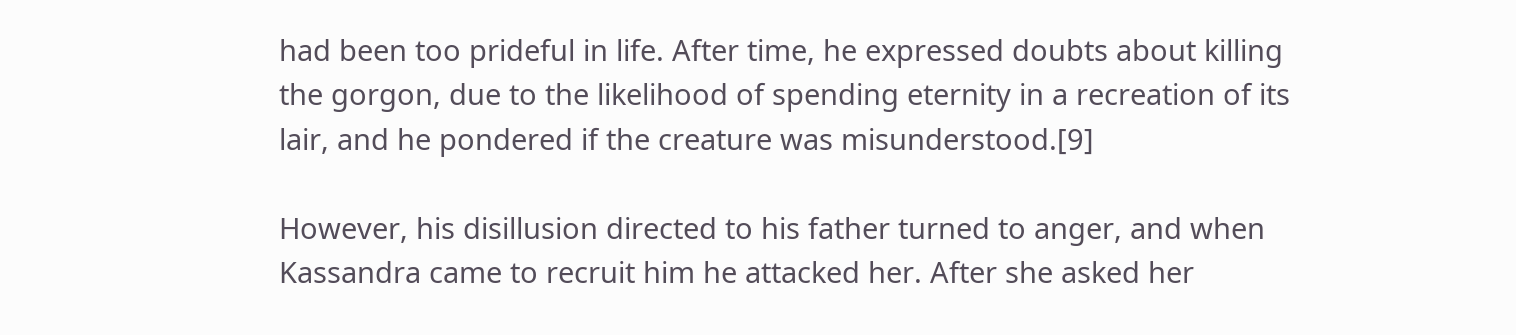had been too prideful in life. After time, he expressed doubts about killing the gorgon, due to the likelihood of spending eternity in a recreation of its lair, and he pondered if the creature was misunderstood.[9]

However, his disillusion directed to his father turned to anger, and when Kassandra came to recruit him he attacked her. After she asked her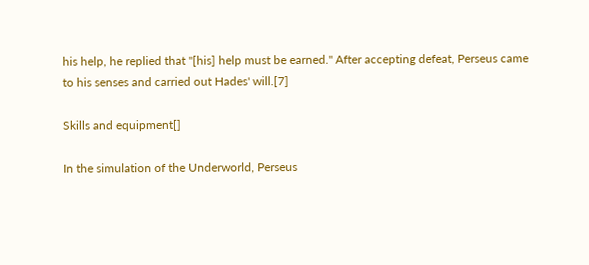his help, he replied that "[his] help must be earned." After accepting defeat, Perseus came to his senses and carried out Hades' will.[7]

Skills and equipment[]

In the simulation of the Underworld, Perseus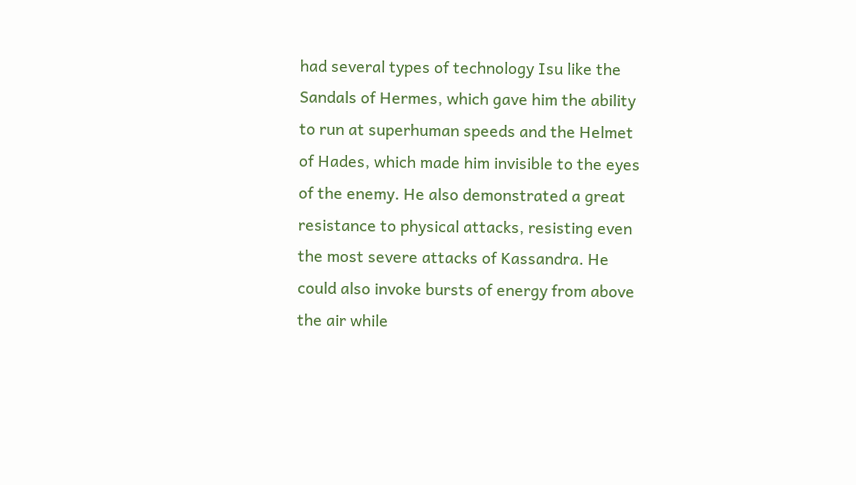had several types of technology Isu like the Sandals of Hermes, which gave him the ability to run at superhuman speeds and the Helmet of Hades, which made him invisible to the eyes of the enemy. He also demonstrated a great resistance to physical attacks, resisting even the most severe attacks of Kassandra. He could also invoke bursts of energy from above the air while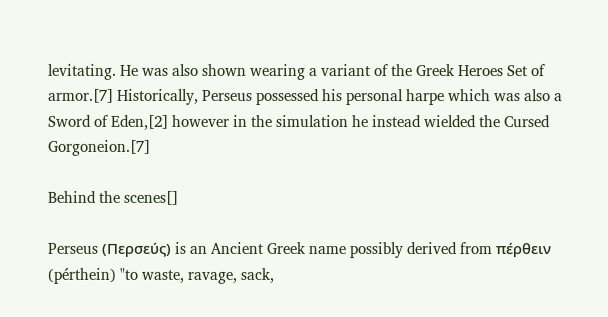levitating. He was also shown wearing a variant of the Greek Heroes Set of armor.[7] Historically, Perseus possessed his personal harpe which was also a Sword of Eden,[2] however in the simulation he instead wielded the Cursed Gorgoneion.[7]

Behind the scenes[]

Perseus (Περσεύς) is an Ancient Greek name possibly derived from πέρθειν (pérthein) "to waste, ravage, sack,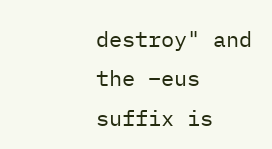destroy" and the –eus suffix is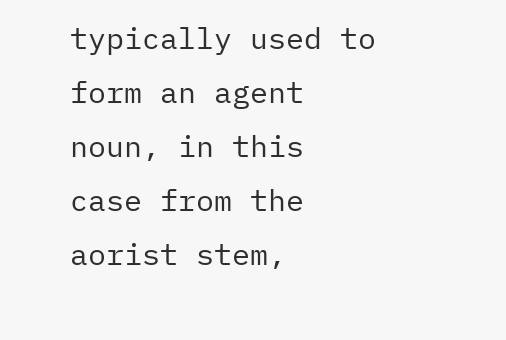typically used to form an agent noun, in this case from the aorist stem,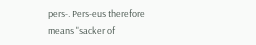pers-. Pers-eus therefore means "sacker of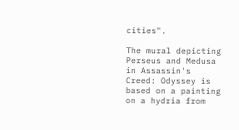cities".

The mural depicting Perseus and Medusa in Assassin's Creed: Odyssey is based on a painting on a hydria from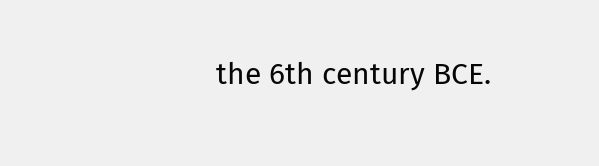the 6th century BCE.